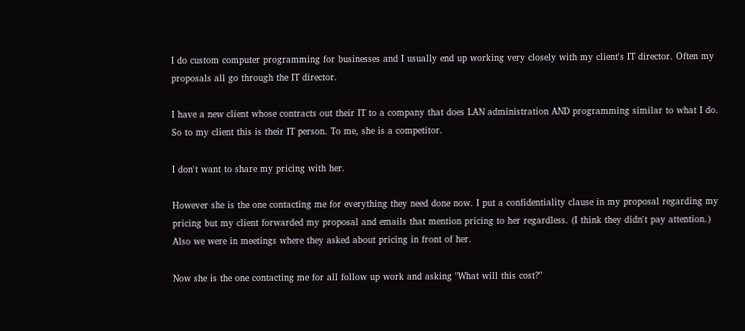I do custom computer programming for businesses and I usually end up working very closely with my client's IT director. Often my proposals all go through the IT director.

I have a new client whose contracts out their IT to a company that does LAN administration AND programming similar to what I do. So to my client this is their IT person. To me, she is a competitor.

I don't want to share my pricing with her.

However she is the one contacting me for everything they need done now. I put a confidentiality clause in my proposal regarding my pricing but my client forwarded my proposal and emails that mention pricing to her regardless. (I think they didn't pay attention.) Also we were in meetings where they asked about pricing in front of her.

Now she is the one contacting me for all follow up work and asking "What will this cost?"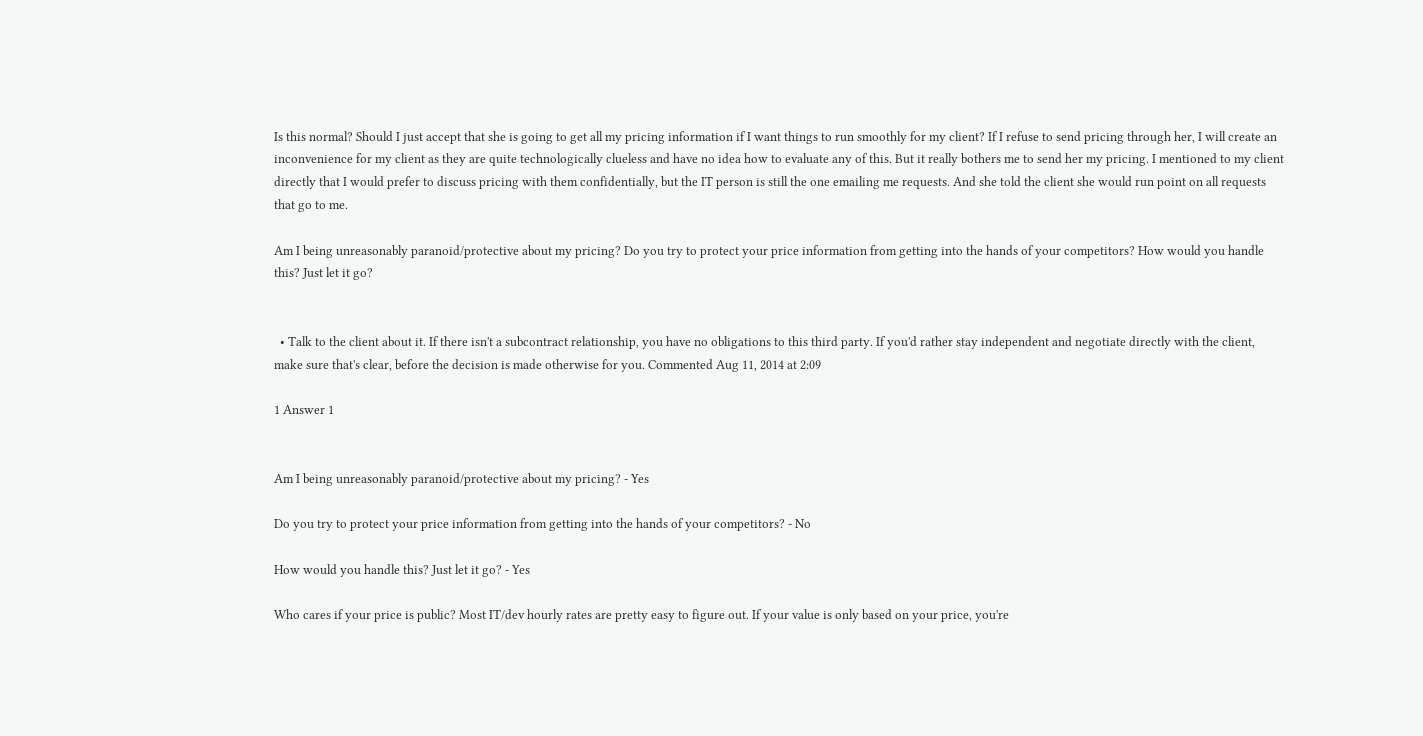Is this normal? Should I just accept that she is going to get all my pricing information if I want things to run smoothly for my client? If I refuse to send pricing through her, I will create an inconvenience for my client as they are quite technologically clueless and have no idea how to evaluate any of this. But it really bothers me to send her my pricing. I mentioned to my client directly that I would prefer to discuss pricing with them confidentially, but the IT person is still the one emailing me requests. And she told the client she would run point on all requests that go to me.

Am I being unreasonably paranoid/protective about my pricing? Do you try to protect your price information from getting into the hands of your competitors? How would you handle this? Just let it go?


  • Talk to the client about it. If there isn't a subcontract relationship, you have no obligations to this third party. If you'd rather stay independent and negotiate directly with the client, make sure that's clear, before the decision is made otherwise for you. Commented Aug 11, 2014 at 2:09

1 Answer 1


Am I being unreasonably paranoid/protective about my pricing? - Yes

Do you try to protect your price information from getting into the hands of your competitors? - No

How would you handle this? Just let it go? - Yes

Who cares if your price is public? Most IT/dev hourly rates are pretty easy to figure out. If your value is only based on your price, you're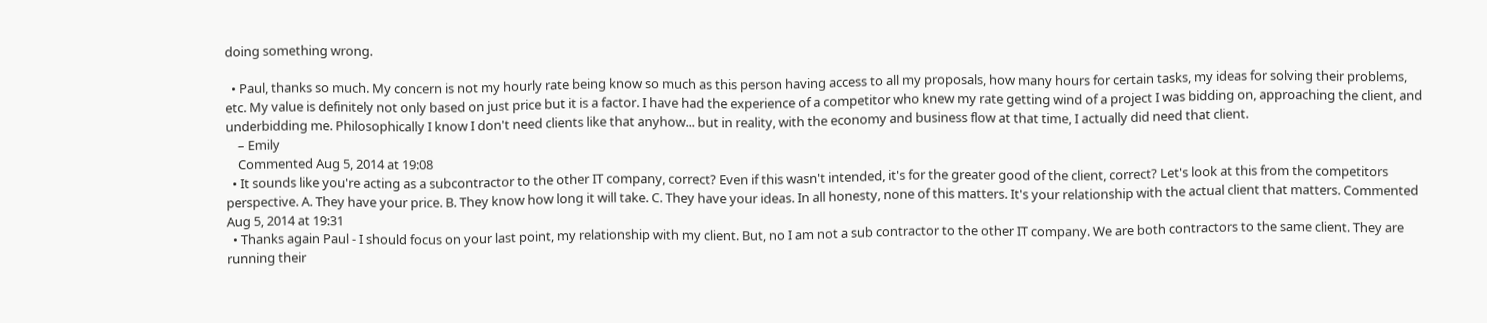doing something wrong.

  • Paul, thanks so much. My concern is not my hourly rate being know so much as this person having access to all my proposals, how many hours for certain tasks, my ideas for solving their problems, etc. My value is definitely not only based on just price but it is a factor. I have had the experience of a competitor who knew my rate getting wind of a project I was bidding on, approaching the client, and underbidding me. Philosophically I know I don't need clients like that anyhow... but in reality, with the economy and business flow at that time, I actually did need that client.
    – Emily
    Commented Aug 5, 2014 at 19:08
  • It sounds like you're acting as a subcontractor to the other IT company, correct? Even if this wasn't intended, it's for the greater good of the client, correct? Let's look at this from the competitors perspective. A. They have your price. B. They know how long it will take. C. They have your ideas. In all honesty, none of this matters. It's your relationship with the actual client that matters. Commented Aug 5, 2014 at 19:31
  • Thanks again Paul - I should focus on your last point, my relationship with my client. But, no I am not a sub contractor to the other IT company. We are both contractors to the same client. They are running their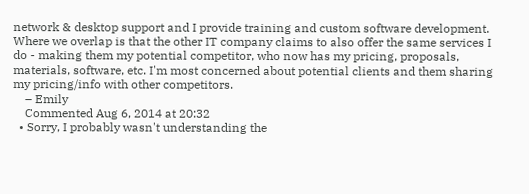network & desktop support and I provide training and custom software development. Where we overlap is that the other IT company claims to also offer the same services I do - making them my potential competitor, who now has my pricing, proposals, materials, software, etc. I'm most concerned about potential clients and them sharing my pricing/info with other competitors.
    – Emily
    Commented Aug 6, 2014 at 20:32
  • Sorry, I probably wasn't understanding the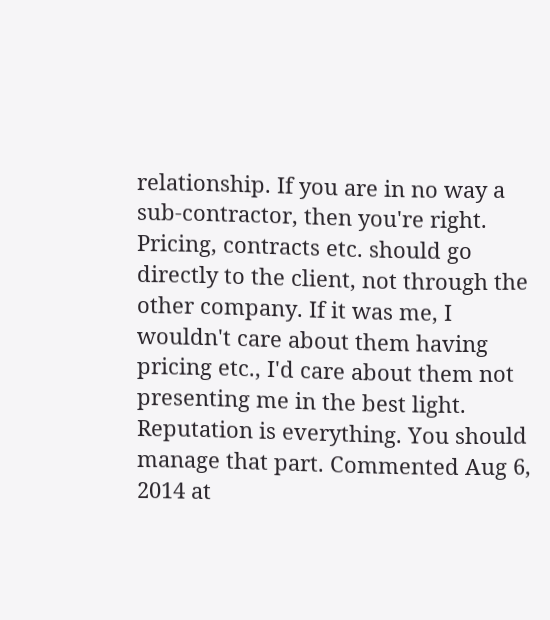relationship. If you are in no way a sub-contractor, then you're right. Pricing, contracts etc. should go directly to the client, not through the other company. If it was me, I wouldn't care about them having pricing etc., I'd care about them not presenting me in the best light. Reputation is everything. You should manage that part. Commented Aug 6, 2014 at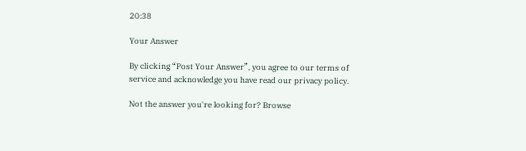20:38

Your Answer

By clicking “Post Your Answer”, you agree to our terms of service and acknowledge you have read our privacy policy.

Not the answer you're looking for? Browse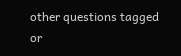other questions tagged or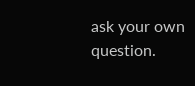ask your own question.